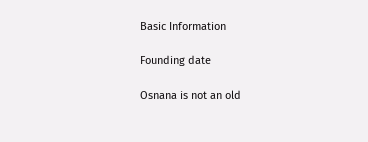Basic Information

Founding date

Osnana is not an old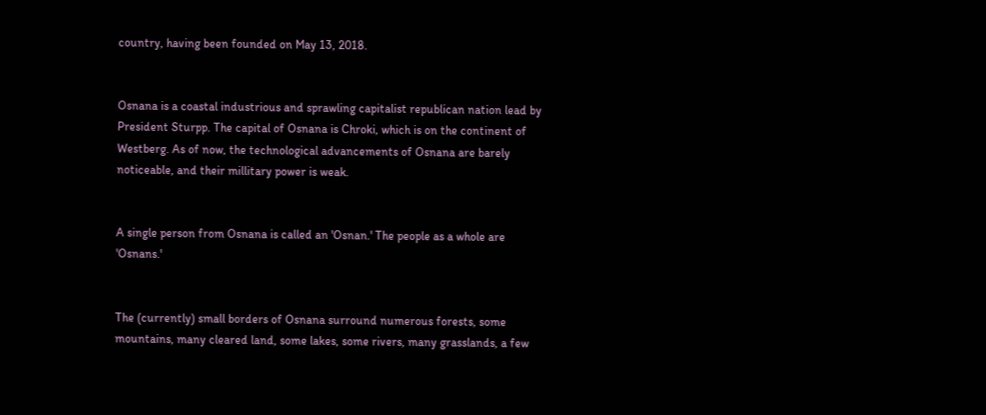country, having been founded on May 13, 2018.


Osnana is a coastal industrious and sprawling capitalist republican nation lead by President Sturpp. The capital of Osnana is Chroki, which is on the continent of Westberg. As of now, the technological advancements of Osnana are barely noticeable, and their millitary power is weak.


A single person from Osnana is called an 'Osnan.' The people as a whole are 'Osnans.'


The (currently) small borders of Osnana surround numerous forests, some mountains, many cleared land, some lakes, some rivers, many grasslands, a few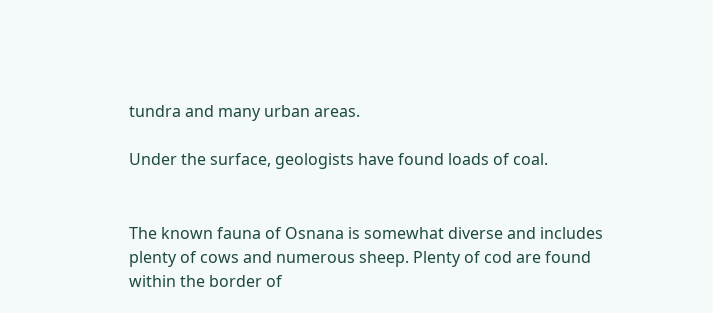tundra and many urban areas.

Under the surface, geologists have found loads of coal.


The known fauna of Osnana is somewhat diverse and includes plenty of cows and numerous sheep. Plenty of cod are found within the border of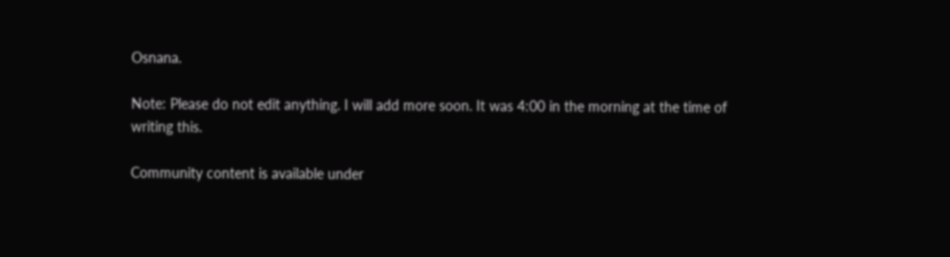Osnana.

Note: Please do not edit anything. I will add more soon. It was 4:00 in the morning at the time of writing this.

Community content is available under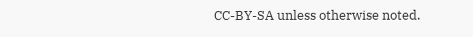CC-BY-SA unless otherwise noted.